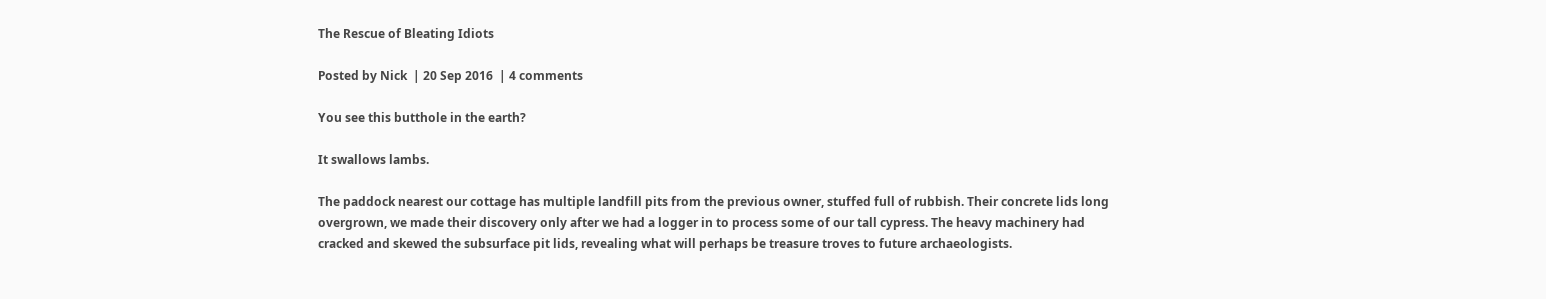The Rescue of Bleating Idiots

Posted by Nick  | 20 Sep 2016  | 4 comments

You see this butthole in the earth?

It swallows lambs.

The paddock nearest our cottage has multiple landfill pits from the previous owner, stuffed full of rubbish. Their concrete lids long overgrown, we made their discovery only after we had a logger in to process some of our tall cypress. The heavy machinery had cracked and skewed the subsurface pit lids, revealing what will perhaps be treasure troves to future archaeologists.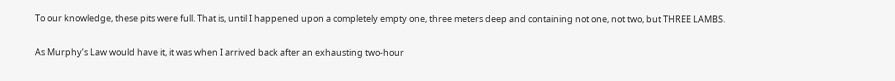To our knowledge, these pits were full. That is, until I happened upon a completely empty one, three meters deep and containing not one, not two, but THREE LAMBS.

As Murphy’s Law would have it, it was when I arrived back after an exhausting two-hour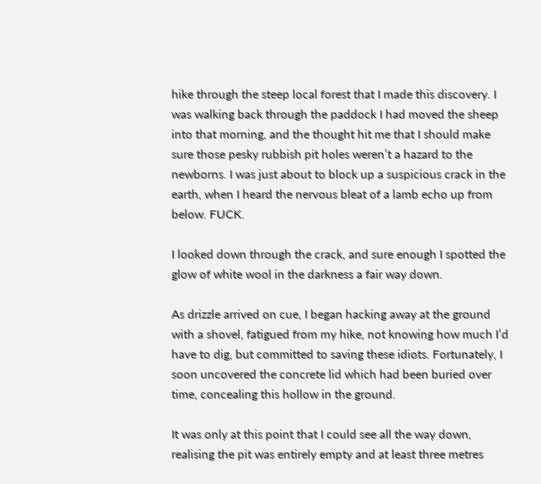hike through the steep local forest that I made this discovery. I was walking back through the paddock I had moved the sheep into that morning, and the thought hit me that I should make sure those pesky rubbish pit holes weren’t a hazard to the newborns. I was just about to block up a suspicious crack in the earth, when I heard the nervous bleat of a lamb echo up from below. FUCK.

I looked down through the crack, and sure enough I spotted the glow of white wool in the darkness a fair way down.

As drizzle arrived on cue, I began hacking away at the ground with a shovel, fatigued from my hike, not knowing how much I’d have to dig, but committed to saving these idiots. Fortunately, I soon uncovered the concrete lid which had been buried over time, concealing this hollow in the ground.

It was only at this point that I could see all the way down, realising the pit was entirely empty and at least three metres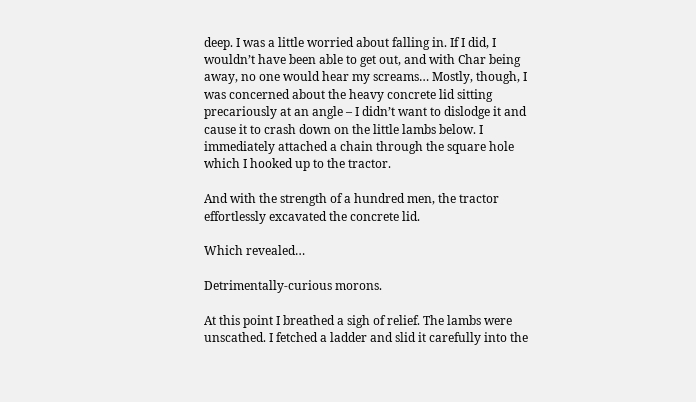deep. I was a little worried about falling in. If I did, I wouldn’t have been able to get out, and with Char being away, no one would hear my screams… Mostly, though, I was concerned about the heavy concrete lid sitting precariously at an angle – I didn’t want to dislodge it and cause it to crash down on the little lambs below. I immediately attached a chain through the square hole which I hooked up to the tractor.

And with the strength of a hundred men, the tractor effortlessly excavated the concrete lid.

Which revealed…

Detrimentally-curious morons.

At this point I breathed a sigh of relief. The lambs were unscathed. I fetched a ladder and slid it carefully into the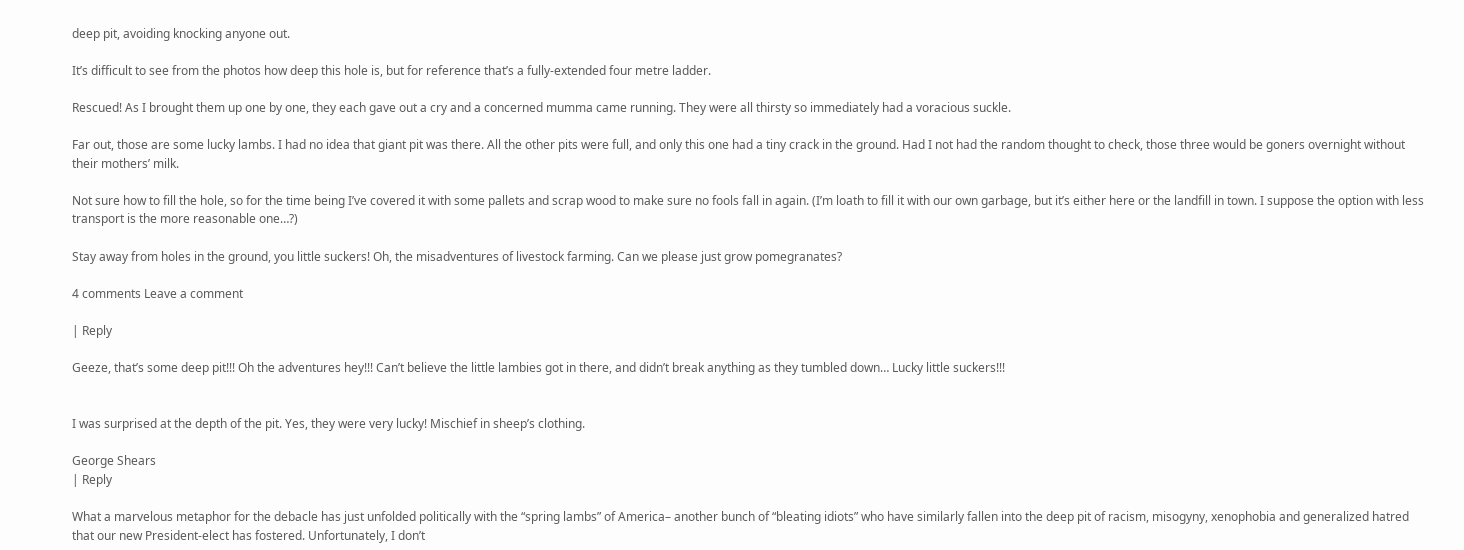deep pit, avoiding knocking anyone out.

It’s difficult to see from the photos how deep this hole is, but for reference that’s a fully-extended four metre ladder.

Rescued! As I brought them up one by one, they each gave out a cry and a concerned mumma came running. They were all thirsty so immediately had a voracious suckle.

Far out, those are some lucky lambs. I had no idea that giant pit was there. All the other pits were full, and only this one had a tiny crack in the ground. Had I not had the random thought to check, those three would be goners overnight without their mothers’ milk.

Not sure how to fill the hole, so for the time being I’ve covered it with some pallets and scrap wood to make sure no fools fall in again. (I’m loath to fill it with our own garbage, but it’s either here or the landfill in town. I suppose the option with less transport is the more reasonable one…?)

Stay away from holes in the ground, you little suckers! Oh, the misadventures of livestock farming. Can we please just grow pomegranates?

4 comments Leave a comment

| Reply

Geeze, that’s some deep pit!!! Oh the adventures hey!!! Can’t believe the little lambies got in there, and didn’t break anything as they tumbled down… Lucky little suckers!!!


I was surprised at the depth of the pit. Yes, they were very lucky! Mischief in sheep’s clothing.

George Shears
| Reply

What a marvelous metaphor for the debacle has just unfolded politically with the “spring lambs” of America– another bunch of “bleating idiots” who have similarly fallen into the deep pit of racism, misogyny, xenophobia and generalized hatred that our new President-elect has fostered. Unfortunately, I don’t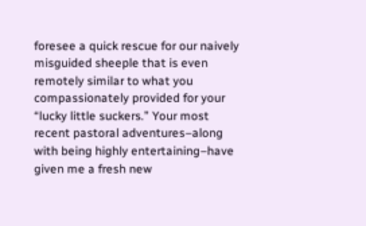foresee a quick rescue for our naively misguided sheeple that is even remotely similar to what you compassionately provided for your “lucky little suckers.” Your most recent pastoral adventures–along with being highly entertaining–have given me a fresh new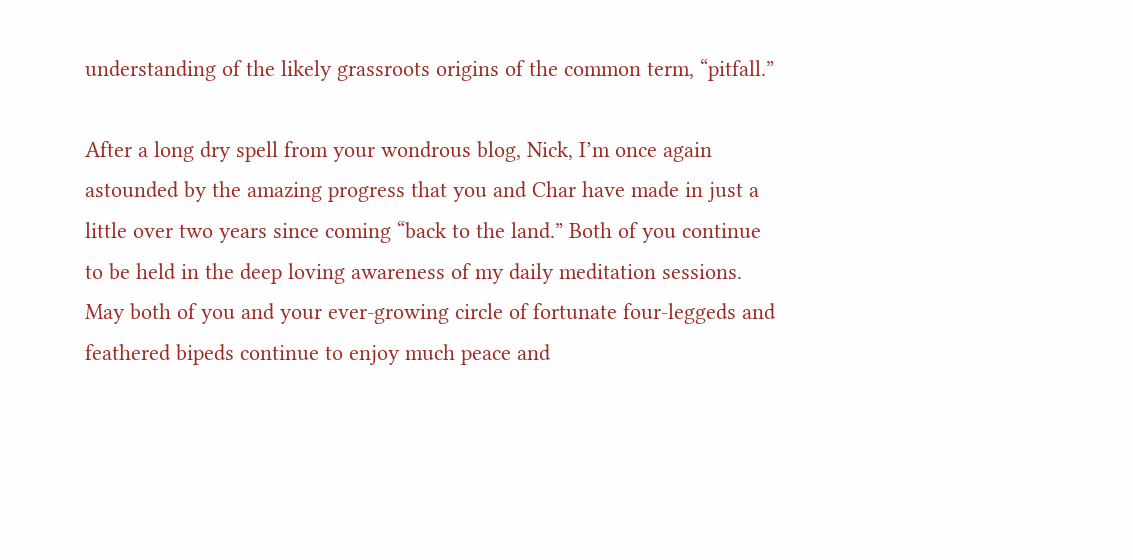understanding of the likely grassroots origins of the common term, “pitfall.”

After a long dry spell from your wondrous blog, Nick, I’m once again astounded by the amazing progress that you and Char have made in just a little over two years since coming “back to the land.” Both of you continue to be held in the deep loving awareness of my daily meditation sessions. May both of you and your ever-growing circle of fortunate four-leggeds and feathered bipeds continue to enjoy much peace and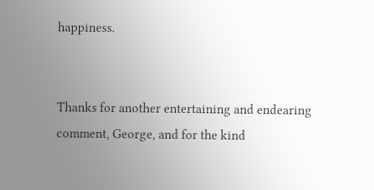happiness.


Thanks for another entertaining and endearing comment, George, and for the kind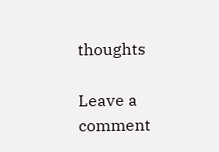thoughts

Leave a comment